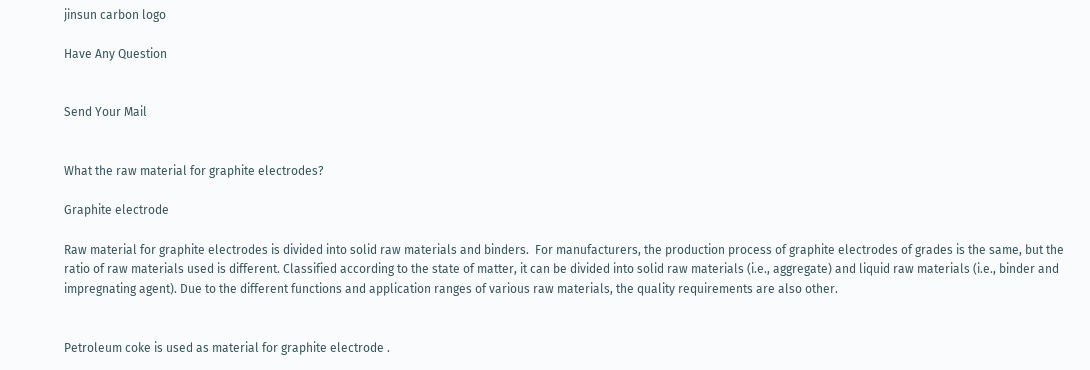jinsun carbon logo

Have Any Question


Send Your Mail


What the raw material for graphite electrodes?

Graphite electrode

Raw material for graphite electrodes is divided into solid raw materials and binders.  For manufacturers, the production process of graphite electrodes of grades is the same, but the ratio of raw materials used is different. Classified according to the state of matter, it can be divided into solid raw materials (i.e., aggregate) and liquid raw materials (i.e., binder and impregnating agent). Due to the different functions and application ranges of various raw materials, the quality requirements are also other.


Petroleum coke is used as material for graphite electrode .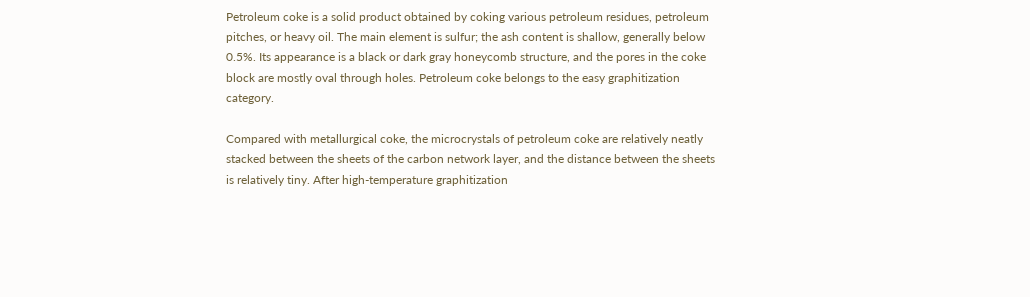Petroleum coke is a solid product obtained by coking various petroleum residues, petroleum pitches, or heavy oil. The main element is sulfur; the ash content is shallow, generally below 0.5%. Its appearance is a black or dark gray honeycomb structure, and the pores in the coke block are mostly oval through holes. Petroleum coke belongs to the easy graphitization category.

Compared with metallurgical coke, the microcrystals of petroleum coke are relatively neatly stacked between the sheets of the carbon network layer, and the distance between the sheets is relatively tiny. After high-temperature graphitization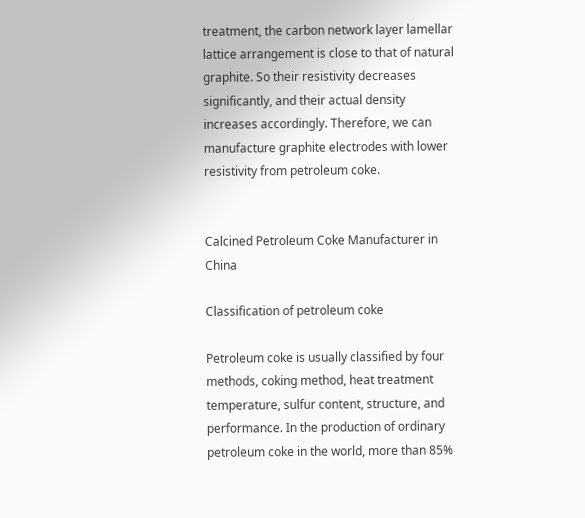treatment, the carbon network layer lamellar lattice arrangement is close to that of natural graphite. So their resistivity decreases significantly, and their actual density increases accordingly. Therefore, we can manufacture graphite electrodes with lower resistivity from petroleum coke.


Calcined Petroleum Coke Manufacturer in China

Classification of petroleum coke

Petroleum coke is usually classified by four methods, coking method, heat treatment temperature, sulfur content, structure, and performance. In the production of ordinary petroleum coke in the world, more than 85%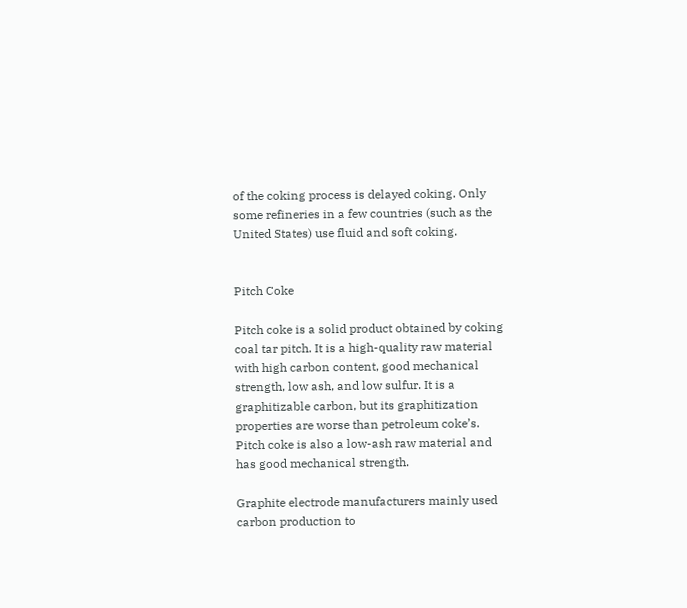of the coking process is delayed coking. Only some refineries in a few countries (such as the United States) use fluid and soft coking.


Pitch Coke

Pitch coke is a solid product obtained by coking coal tar pitch. It is a high-quality raw material with high carbon content, good mechanical strength, low ash, and low sulfur. It is a graphitizable carbon, but its graphitization properties are worse than petroleum coke’s. Pitch coke is also a low-ash raw material and has good mechanical strength.

Graphite electrode manufacturers mainly used carbon production to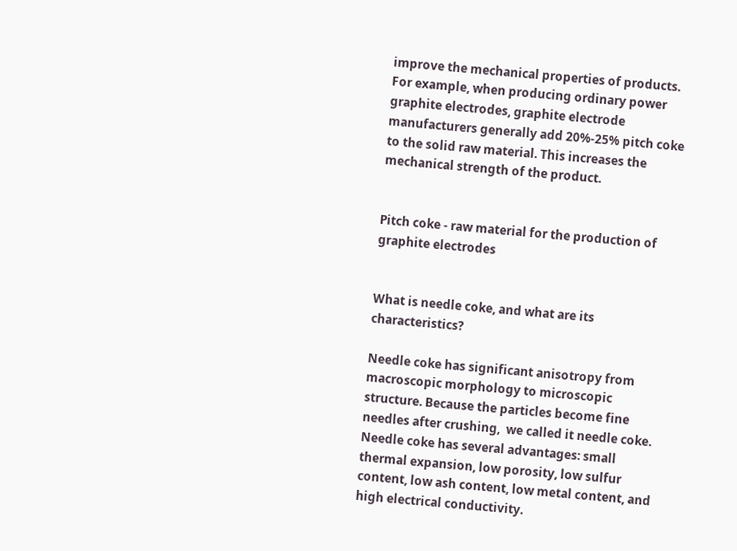improve the mechanical properties of products. For example, when producing ordinary power graphite electrodes, graphite electrode manufacturers generally add 20%-25% pitch coke to the solid raw material. This increases the mechanical strength of the product.


Pitch coke - raw material for the production of graphite electrodes


What is needle coke, and what are its characteristics?

Needle coke has significant anisotropy from macroscopic morphology to microscopic structure. Because the particles become fine needles after crushing,  we called it needle coke. Needle coke has several advantages: small thermal expansion, low porosity, low sulfur content, low ash content, low metal content, and high electrical conductivity.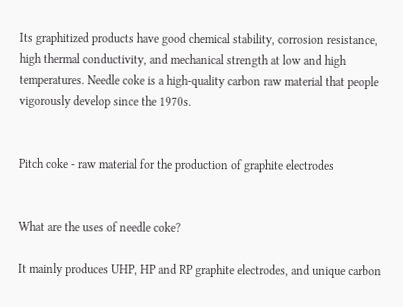Its graphitized products have good chemical stability, corrosion resistance, high thermal conductivity, and mechanical strength at low and high temperatures. Needle coke is a high-quality carbon raw material that people vigorously develop since the 1970s.


Pitch coke - raw material for the production of graphite electrodes


What are the uses of needle coke?

It mainly produces UHP, HP and RP graphite electrodes, and unique carbon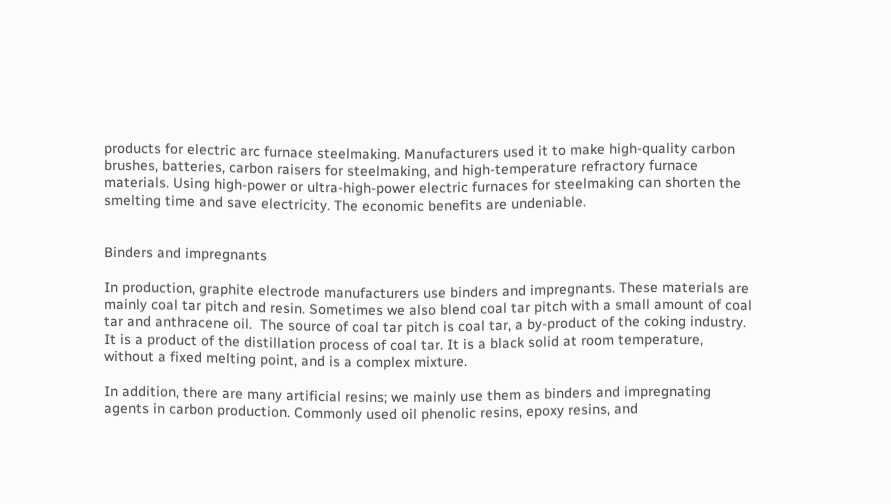products for electric arc furnace steelmaking. Manufacturers used it to make high-quality carbon brushes, batteries, carbon raisers for steelmaking, and high-temperature refractory furnace materials. Using high-power or ultra-high-power electric furnaces for steelmaking can shorten the smelting time and save electricity. The economic benefits are undeniable.


Binders and impregnants

In production, graphite electrode manufacturers use binders and impregnants. These materials are mainly coal tar pitch and resin. Sometimes we also blend coal tar pitch with a small amount of coal tar and anthracene oil.  The source of coal tar pitch is coal tar, a by-product of the coking industry. It is a product of the distillation process of coal tar. It is a black solid at room temperature, without a fixed melting point, and is a complex mixture.

In addition, there are many artificial resins; we mainly use them as binders and impregnating agents in carbon production. Commonly used oil phenolic resins, epoxy resins, and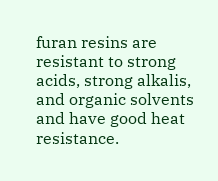furan resins are resistant to strong acids, strong alkalis, and organic solvents and have good heat resistance.